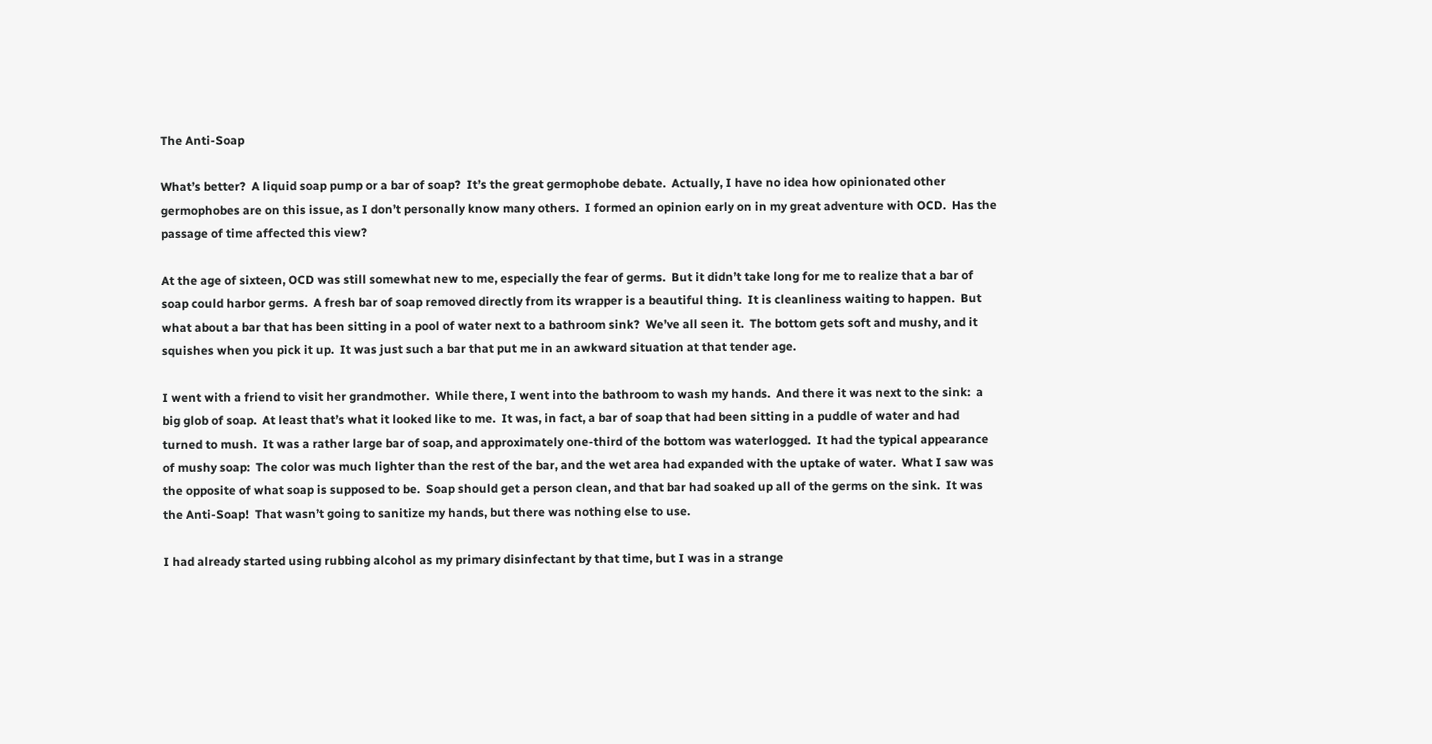The Anti-Soap

What’s better?  A liquid soap pump or a bar of soap?  It’s the great germophobe debate.  Actually, I have no idea how opinionated other germophobes are on this issue, as I don’t personally know many others.  I formed an opinion early on in my great adventure with OCD.  Has the passage of time affected this view?

At the age of sixteen, OCD was still somewhat new to me, especially the fear of germs.  But it didn’t take long for me to realize that a bar of soap could harbor germs.  A fresh bar of soap removed directly from its wrapper is a beautiful thing.  It is cleanliness waiting to happen.  But what about a bar that has been sitting in a pool of water next to a bathroom sink?  We’ve all seen it.  The bottom gets soft and mushy, and it squishes when you pick it up.  It was just such a bar that put me in an awkward situation at that tender age.

I went with a friend to visit her grandmother.  While there, I went into the bathroom to wash my hands.  And there it was next to the sink:  a big glob of soap.  At least that’s what it looked like to me.  It was, in fact, a bar of soap that had been sitting in a puddle of water and had turned to mush.  It was a rather large bar of soap, and approximately one-third of the bottom was waterlogged.  It had the typical appearance of mushy soap:  The color was much lighter than the rest of the bar, and the wet area had expanded with the uptake of water.  What I saw was the opposite of what soap is supposed to be.  Soap should get a person clean, and that bar had soaked up all of the germs on the sink.  It was the Anti-Soap!  That wasn’t going to sanitize my hands, but there was nothing else to use.

I had already started using rubbing alcohol as my primary disinfectant by that time, but I was in a strange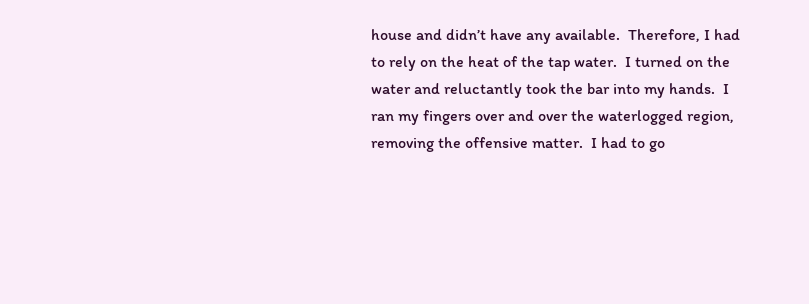house and didn’t have any available.  Therefore, I had to rely on the heat of the tap water.  I turned on the water and reluctantly took the bar into my hands.  I ran my fingers over and over the waterlogged region, removing the offensive matter.  I had to go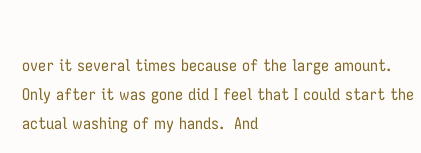over it several times because of the large amount.  Only after it was gone did I feel that I could start the actual washing of my hands.  And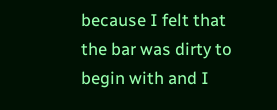because I felt that the bar was dirty to begin with and I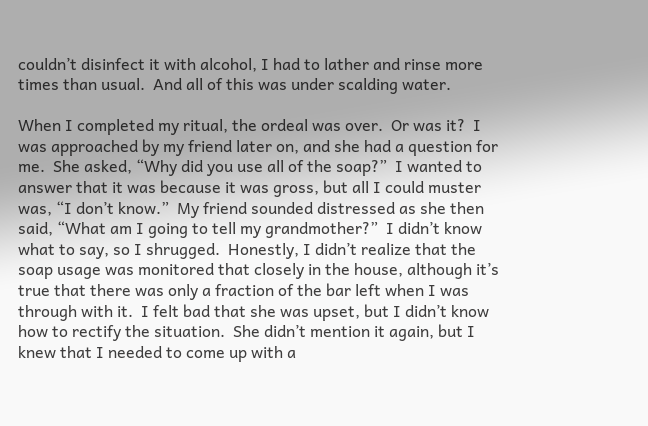couldn’t disinfect it with alcohol, I had to lather and rinse more times than usual.  And all of this was under scalding water.

When I completed my ritual, the ordeal was over.  Or was it?  I was approached by my friend later on, and she had a question for me.  She asked, “Why did you use all of the soap?”  I wanted to answer that it was because it was gross, but all I could muster was, “I don’t know.”  My friend sounded distressed as she then said, “What am I going to tell my grandmother?”  I didn’t know what to say, so I shrugged.  Honestly, I didn’t realize that the soap usage was monitored that closely in the house, although it’s true that there was only a fraction of the bar left when I was through with it.  I felt bad that she was upset, but I didn’t know how to rectify the situation.  She didn’t mention it again, but I knew that I needed to come up with a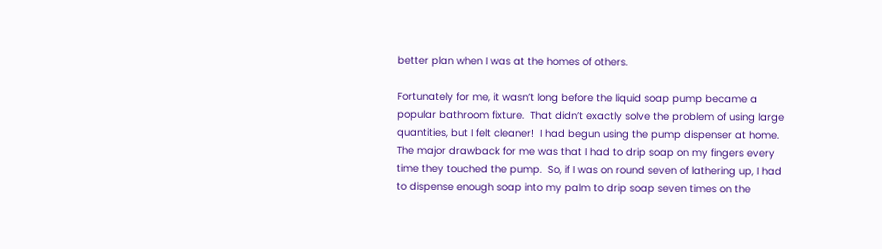better plan when I was at the homes of others.

Fortunately for me, it wasn’t long before the liquid soap pump became a popular bathroom fixture.  That didn’t exactly solve the problem of using large quantities, but I felt cleaner!  I had begun using the pump dispenser at home.  The major drawback for me was that I had to drip soap on my fingers every time they touched the pump.  So, if I was on round seven of lathering up, I had to dispense enough soap into my palm to drip soap seven times on the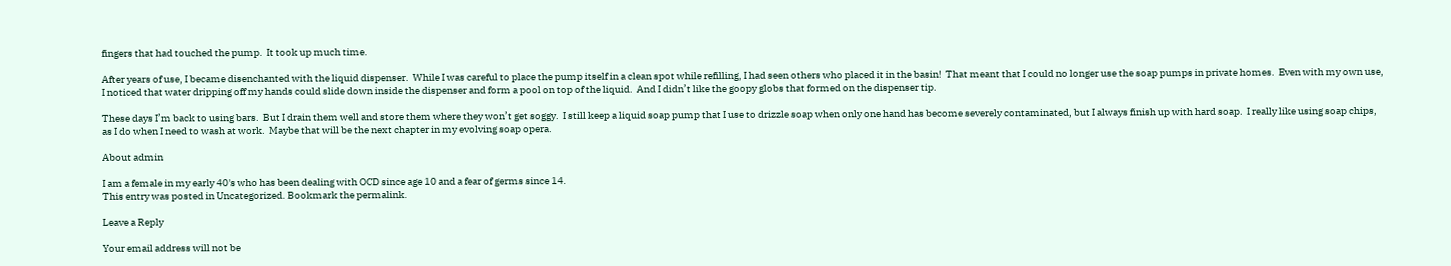fingers that had touched the pump.  It took up much time.

After years of use, I became disenchanted with the liquid dispenser.  While I was careful to place the pump itself in a clean spot while refilling, I had seen others who placed it in the basin!  That meant that I could no longer use the soap pumps in private homes.  Even with my own use, I noticed that water dripping off my hands could slide down inside the dispenser and form a pool on top of the liquid.  And I didn’t like the goopy globs that formed on the dispenser tip.

These days I’m back to using bars.  But I drain them well and store them where they won’t get soggy.  I still keep a liquid soap pump that I use to drizzle soap when only one hand has become severely contaminated, but I always finish up with hard soap.  I really like using soap chips, as I do when I need to wash at work.  Maybe that will be the next chapter in my evolving soap opera.

About admin

I am a female in my early 40's who has been dealing with OCD since age 10 and a fear of germs since 14.
This entry was posted in Uncategorized. Bookmark the permalink.

Leave a Reply

Your email address will not be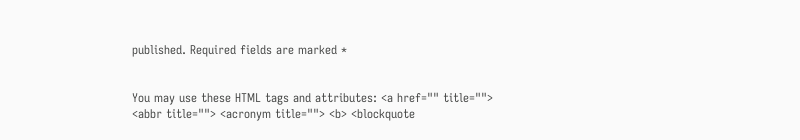published. Required fields are marked *


You may use these HTML tags and attributes: <a href="" title=""> <abbr title=""> <acronym title=""> <b> <blockquote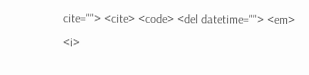cite=""> <cite> <code> <del datetime=""> <em> <i>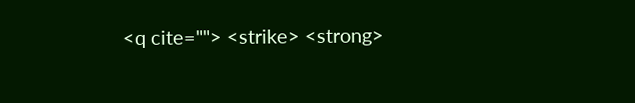<q cite=""> <strike> <strong>